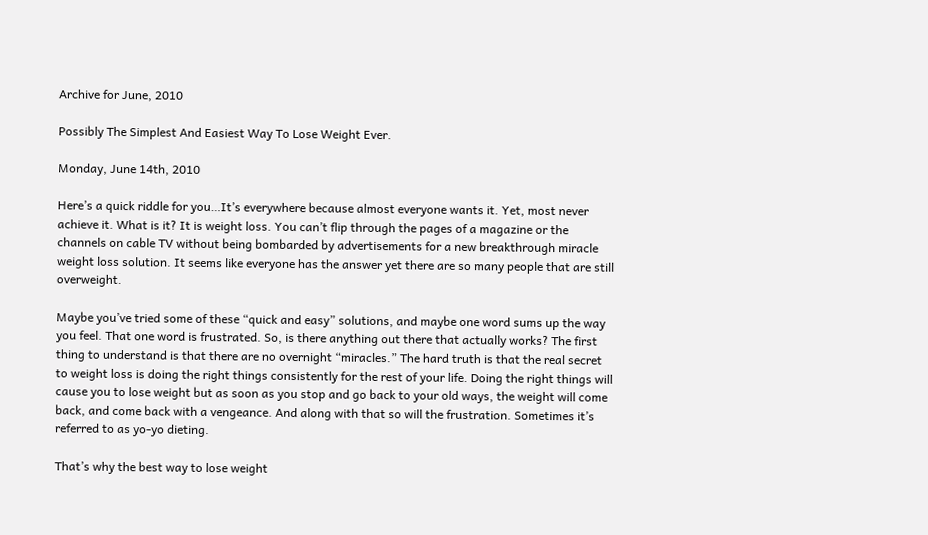Archive for June, 2010

Possibly The Simplest And Easiest Way To Lose Weight Ever.

Monday, June 14th, 2010

Here’s a quick riddle for you…It’s everywhere because almost everyone wants it. Yet, most never achieve it. What is it? It is weight loss. You can’t flip through the pages of a magazine or the channels on cable TV without being bombarded by advertisements for a new breakthrough miracle weight loss solution. It seems like everyone has the answer yet there are so many people that are still overweight.

Maybe you’ve tried some of these “quick and easy” solutions, and maybe one word sums up the way you feel. That one word is frustrated. So, is there anything out there that actually works? The first thing to understand is that there are no overnight “miracles.” The hard truth is that the real secret to weight loss is doing the right things consistently for the rest of your life. Doing the right things will cause you to lose weight but as soon as you stop and go back to your old ways, the weight will come back, and come back with a vengeance. And along with that so will the frustration. Sometimes it’s referred to as yo-yo dieting.

That’s why the best way to lose weight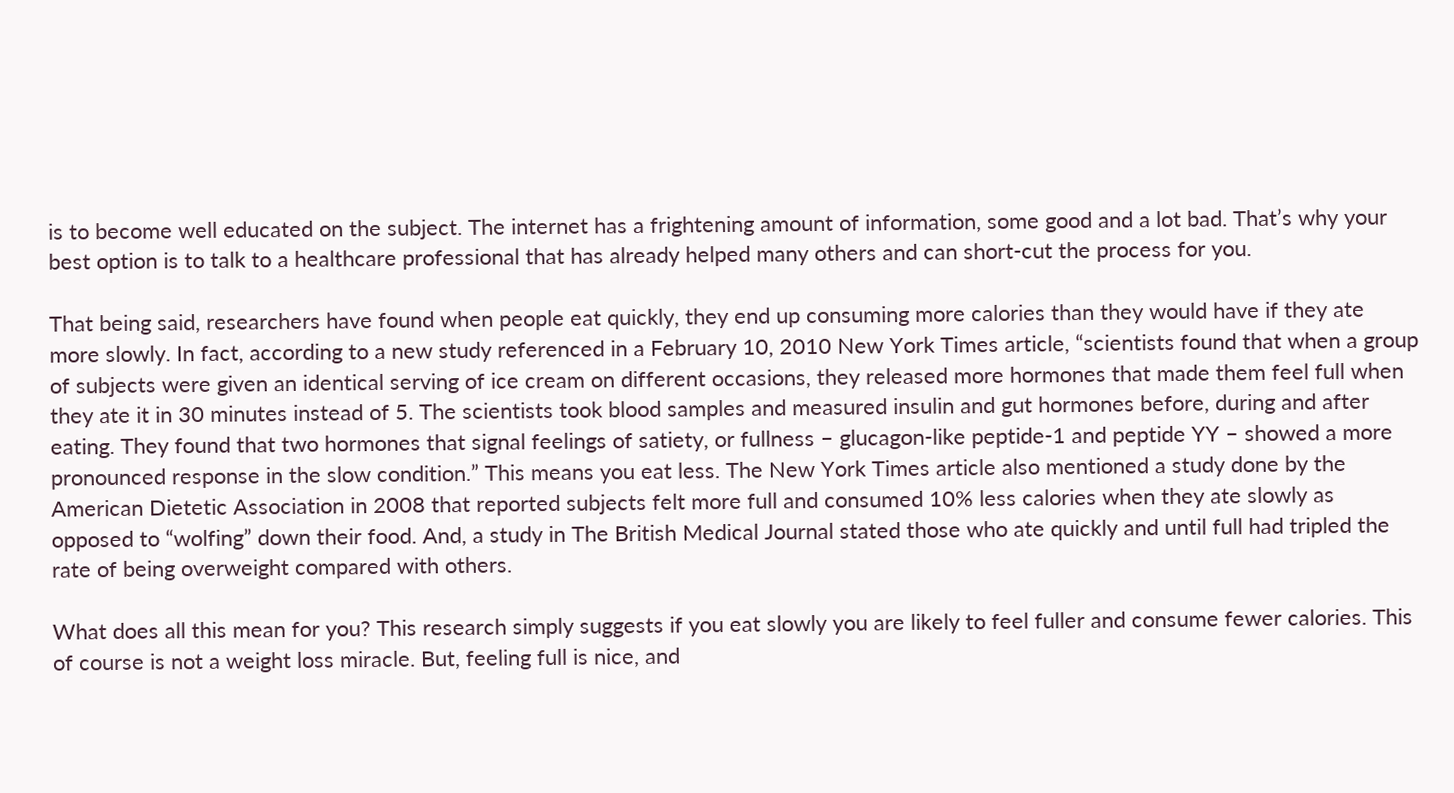is to become well educated on the subject. The internet has a frightening amount of information, some good and a lot bad. That’s why your best option is to talk to a healthcare professional that has already helped many others and can short-cut the process for you.

That being said, researchers have found when people eat quickly, they end up consuming more calories than they would have if they ate more slowly. In fact, according to a new study referenced in a February 10, 2010 New York Times article, “scientists found that when a group of subjects were given an identical serving of ice cream on different occasions, they released more hormones that made them feel full when they ate it in 30 minutes instead of 5. The scientists took blood samples and measured insulin and gut hormones before, during and after eating. They found that two hormones that signal feelings of satiety, or fullness – glucagon-like peptide-1 and peptide YY – showed a more pronounced response in the slow condition.” This means you eat less. The New York Times article also mentioned a study done by the American Dietetic Association in 2008 that reported subjects felt more full and consumed 10% less calories when they ate slowly as opposed to “wolfing” down their food. And, a study in The British Medical Journal stated those who ate quickly and until full had tripled the rate of being overweight compared with others.

What does all this mean for you? This research simply suggests if you eat slowly you are likely to feel fuller and consume fewer calories. This of course is not a weight loss miracle. But, feeling full is nice, and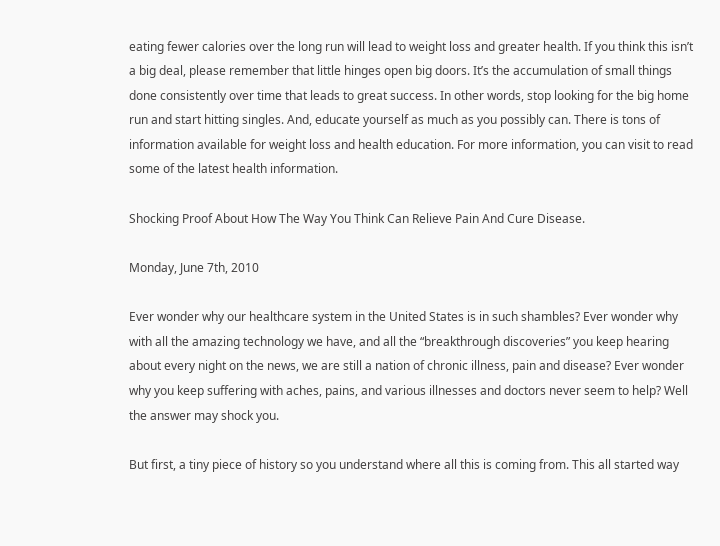eating fewer calories over the long run will lead to weight loss and greater health. If you think this isn’t a big deal, please remember that little hinges open big doors. It’s the accumulation of small things done consistently over time that leads to great success. In other words, stop looking for the big home run and start hitting singles. And, educate yourself as much as you possibly can. There is tons of information available for weight loss and health education. For more information, you can visit to read some of the latest health information.

Shocking Proof About How The Way You Think Can Relieve Pain And Cure Disease.

Monday, June 7th, 2010

Ever wonder why our healthcare system in the United States is in such shambles? Ever wonder why with all the amazing technology we have, and all the “breakthrough discoveries” you keep hearing about every night on the news, we are still a nation of chronic illness, pain and disease? Ever wonder why you keep suffering with aches, pains, and various illnesses and doctors never seem to help? Well the answer may shock you.

But first, a tiny piece of history so you understand where all this is coming from. This all started way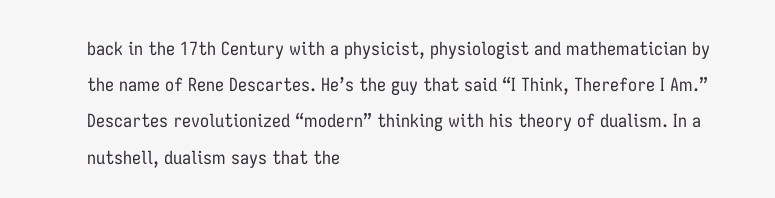back in the 17th Century with a physicist, physiologist and mathematician by the name of Rene Descartes. He’s the guy that said “I Think, Therefore I Am.” Descartes revolutionized “modern” thinking with his theory of dualism. In a nutshell, dualism says that the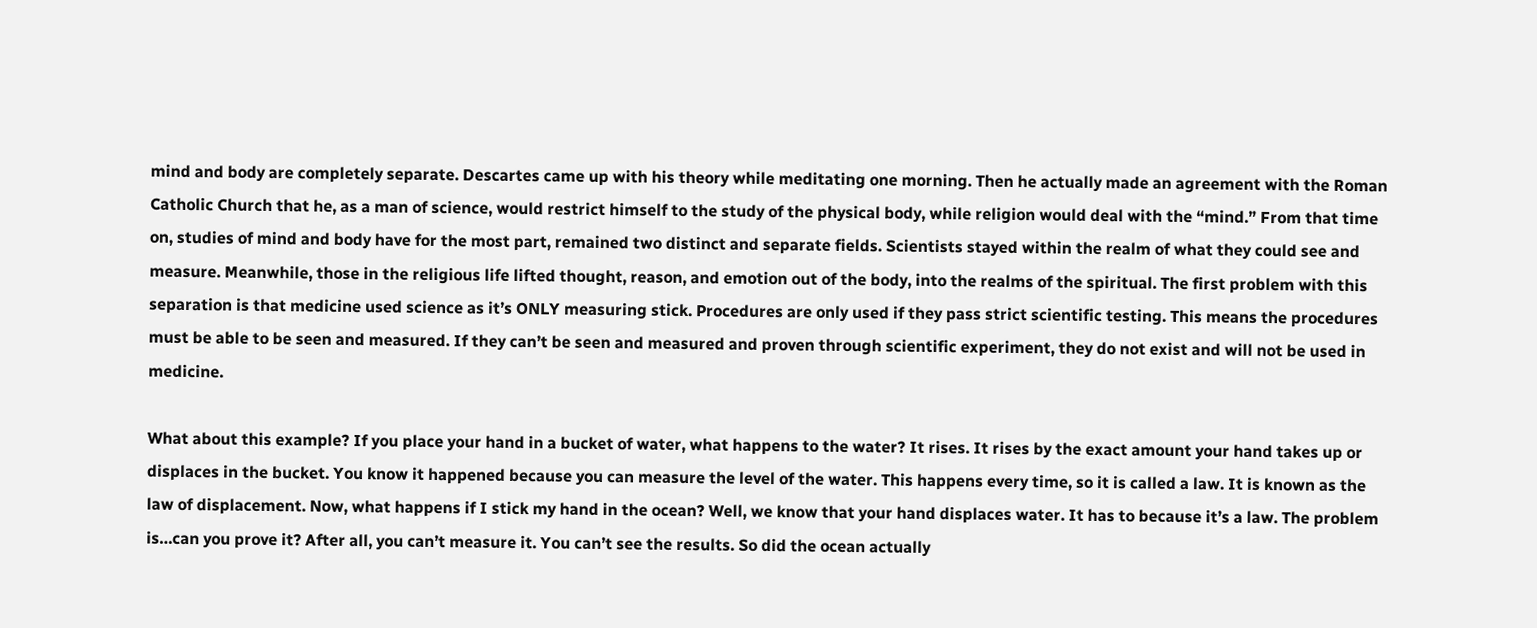mind and body are completely separate. Descartes came up with his theory while meditating one morning. Then he actually made an agreement with the Roman Catholic Church that he, as a man of science, would restrict himself to the study of the physical body, while religion would deal with the “mind.” From that time on, studies of mind and body have for the most part, remained two distinct and separate fields. Scientists stayed within the realm of what they could see and measure. Meanwhile, those in the religious life lifted thought, reason, and emotion out of the body, into the realms of the spiritual. The first problem with this separation is that medicine used science as it’s ONLY measuring stick. Procedures are only used if they pass strict scientific testing. This means the procedures must be able to be seen and measured. If they can’t be seen and measured and proven through scientific experiment, they do not exist and will not be used in medicine.

What about this example? If you place your hand in a bucket of water, what happens to the water? It rises. It rises by the exact amount your hand takes up or displaces in the bucket. You know it happened because you can measure the level of the water. This happens every time, so it is called a law. It is known as the law of displacement. Now, what happens if I stick my hand in the ocean? Well, we know that your hand displaces water. It has to because it’s a law. The problem is…can you prove it? After all, you can’t measure it. You can’t see the results. So did the ocean actually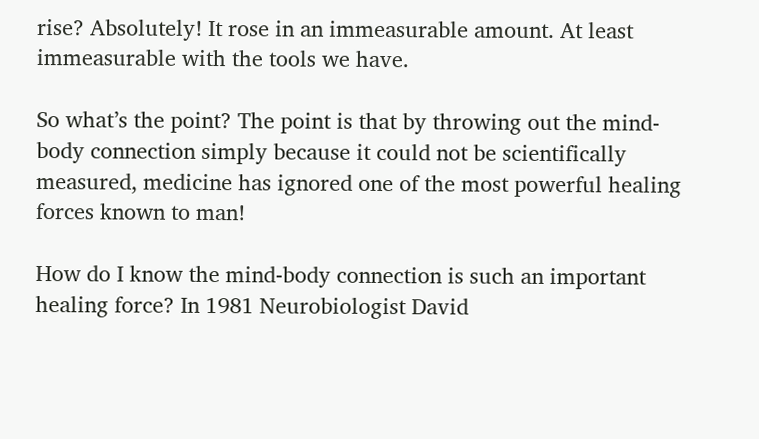rise? Absolutely! It rose in an immeasurable amount. At least immeasurable with the tools we have.

So what’s the point? The point is that by throwing out the mind-body connection simply because it could not be scientifically measured, medicine has ignored one of the most powerful healing forces known to man!

How do I know the mind-body connection is such an important healing force? In 1981 Neurobiologist David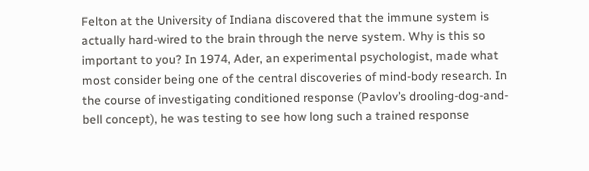Felton at the University of Indiana discovered that the immune system is actually hard-wired to the brain through the nerve system. Why is this so important to you? In 1974, Ader, an experimental psychologist, made what most consider being one of the central discoveries of mind-body research. In the course of investigating conditioned response (Pavlov’s drooling-dog-and-bell concept), he was testing to see how long such a trained response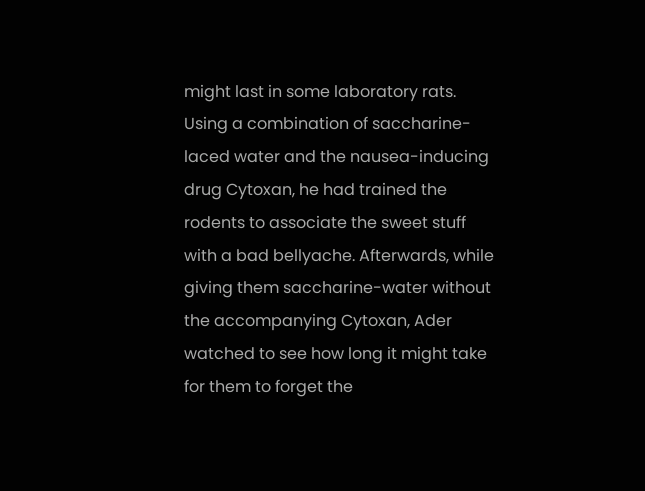might last in some laboratory rats. Using a combination of saccharine-laced water and the nausea-inducing drug Cytoxan, he had trained the rodents to associate the sweet stuff with a bad bellyache. Afterwards, while giving them saccharine-water without the accompanying Cytoxan, Ader watched to see how long it might take for them to forget the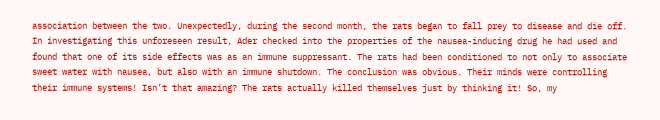association between the two. Unexpectedly, during the second month, the rats began to fall prey to disease and die off. In investigating this unforeseen result, Ader checked into the properties of the nausea-inducing drug he had used and found that one of its side effects was as an immune suppressant. The rats had been conditioned to not only to associate sweet water with nausea, but also with an immune shutdown. The conclusion was obvious. Their minds were controlling their immune systems! Isn’t that amazing? The rats actually killed themselves just by thinking it! So, my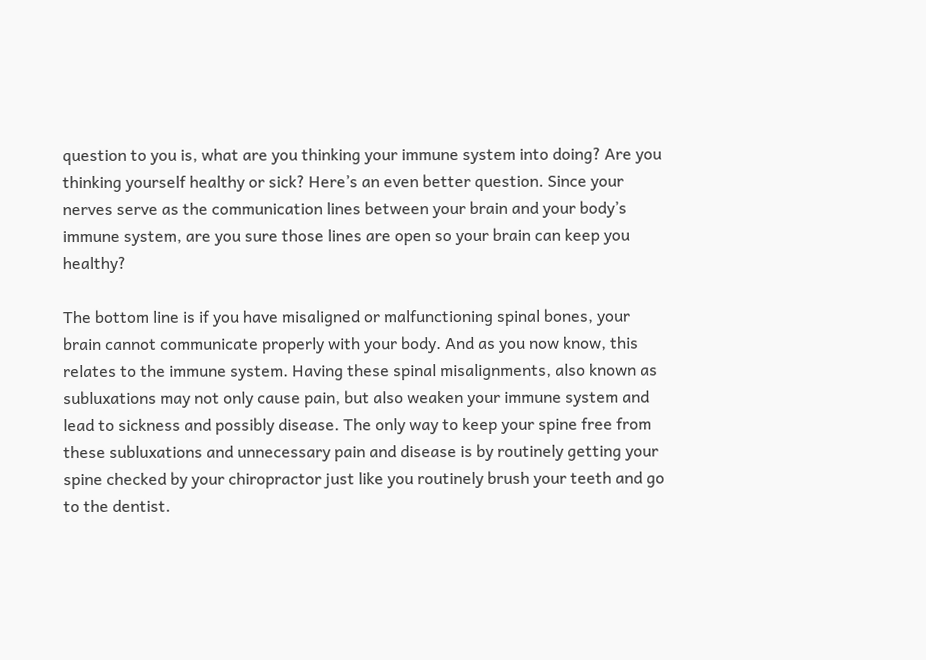question to you is, what are you thinking your immune system into doing? Are you thinking yourself healthy or sick? Here’s an even better question. Since your nerves serve as the communication lines between your brain and your body’s immune system, are you sure those lines are open so your brain can keep you healthy?

The bottom line is if you have misaligned or malfunctioning spinal bones, your brain cannot communicate properly with your body. And as you now know, this relates to the immune system. Having these spinal misalignments, also known as subluxations may not only cause pain, but also weaken your immune system and lead to sickness and possibly disease. The only way to keep your spine free from these subluxations and unnecessary pain and disease is by routinely getting your spine checked by your chiropractor just like you routinely brush your teeth and go to the dentist.